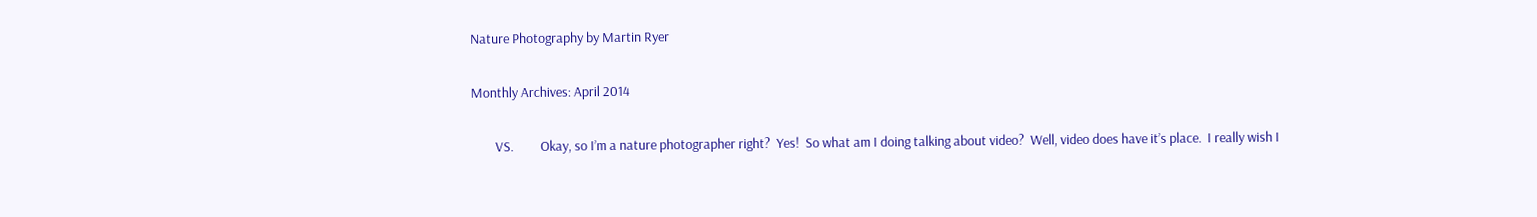Nature Photography by Martin Ryer

Monthly Archives: April 2014

        VS.         Okay, so I’m a nature photographer right?  Yes!  So what am I doing talking about video?  Well, video does have it’s place.  I really wish I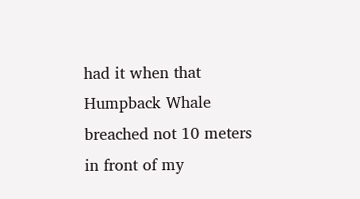had it when that Humpback Whale breached not 10 meters in front of my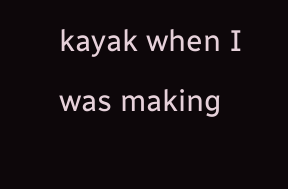kayak when I was making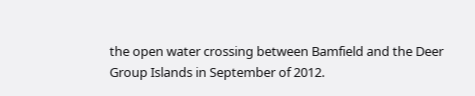the open water crossing between Bamfield and the Deer Group Islands in September of 2012.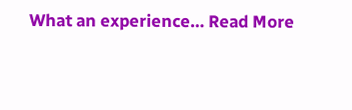What an experience… Read More